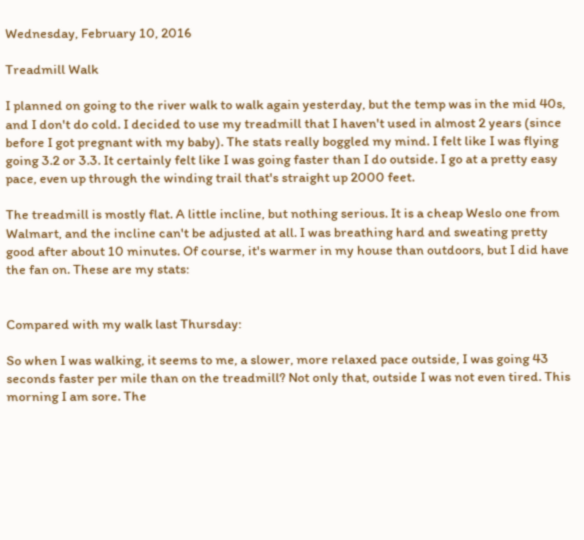Wednesday, February 10, 2016

Treadmill Walk

I planned on going to the river walk to walk again yesterday, but the temp was in the mid 40s, and I don't do cold. I decided to use my treadmill that I haven't used in almost 2 years (since before I got pregnant with my baby). The stats really boggled my mind. I felt like I was flying going 3.2 or 3.3. It certainly felt like I was going faster than I do outside. I go at a pretty easy pace, even up through the winding trail that's straight up 2000 feet.

The treadmill is mostly flat. A little incline, but nothing serious. It is a cheap Weslo one from Walmart, and the incline can't be adjusted at all. I was breathing hard and sweating pretty good after about 10 minutes. Of course, it's warmer in my house than outdoors, but I did have the fan on. These are my stats:


Compared with my walk last Thursday:

So when I was walking, it seems to me, a slower, more relaxed pace outside, I was going 43 seconds faster per mile than on the treadmill? Not only that, outside I was not even tired. This morning I am sore. The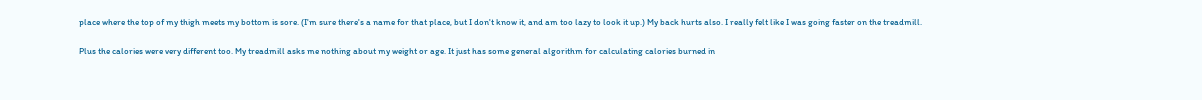place where the top of my thigh meets my bottom is sore. (I'm sure there's a name for that place, but I don't know it, and am too lazy to look it up.) My back hurts also. I really felt like I was going faster on the treadmill.

Plus the calories were very different too. My treadmill asks me nothing about my weight or age. It just has some general algorithm for calculating calories burned in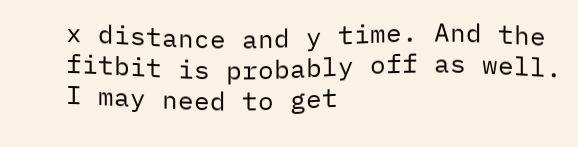x distance and y time. And the fitbit is probably off as well. I may need to get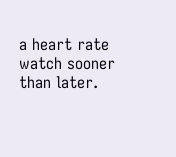a heart rate watch sooner than later.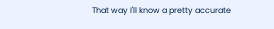That way I'll know a pretty accurate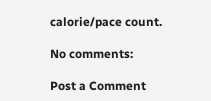calorie/pace count.

No comments:

Post a Comment